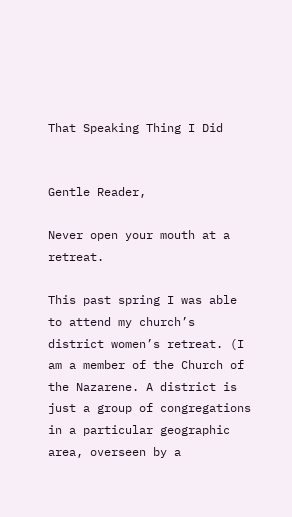That Speaking Thing I Did


Gentle Reader,

Never open your mouth at a retreat.

This past spring I was able to attend my church’s district women’s retreat. (I am a member of the Church of the Nazarene. A district is just a group of congregations in a particular geographic area, overseen by a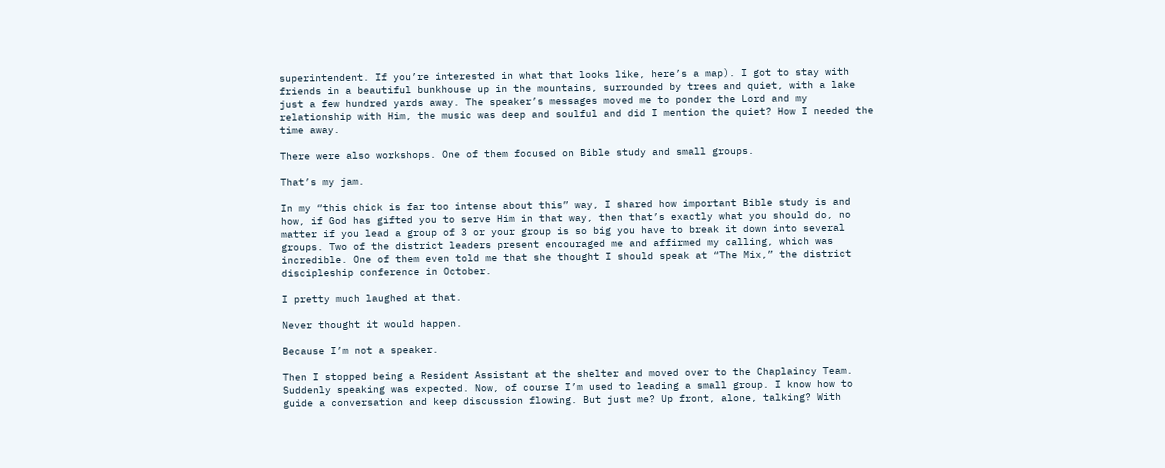superintendent. If you’re interested in what that looks like, here’s a map). I got to stay with friends in a beautiful bunkhouse up in the mountains, surrounded by trees and quiet, with a lake just a few hundred yards away. The speaker’s messages moved me to ponder the Lord and my relationship with Him, the music was deep and soulful and did I mention the quiet? How I needed the time away.

There were also workshops. One of them focused on Bible study and small groups.

That’s my jam.

In my “this chick is far too intense about this” way, I shared how important Bible study is and how, if God has gifted you to serve Him in that way, then that’s exactly what you should do, no matter if you lead a group of 3 or your group is so big you have to break it down into several groups. Two of the district leaders present encouraged me and affirmed my calling, which was incredible. One of them even told me that she thought I should speak at “The Mix,” the district discipleship conference in October.

I pretty much laughed at that.

Never thought it would happen.

Because I’m not a speaker.

Then I stopped being a Resident Assistant at the shelter and moved over to the Chaplaincy Team. Suddenly speaking was expected. Now, of course I’m used to leading a small group. I know how to guide a conversation and keep discussion flowing. But just me? Up front, alone, talking? With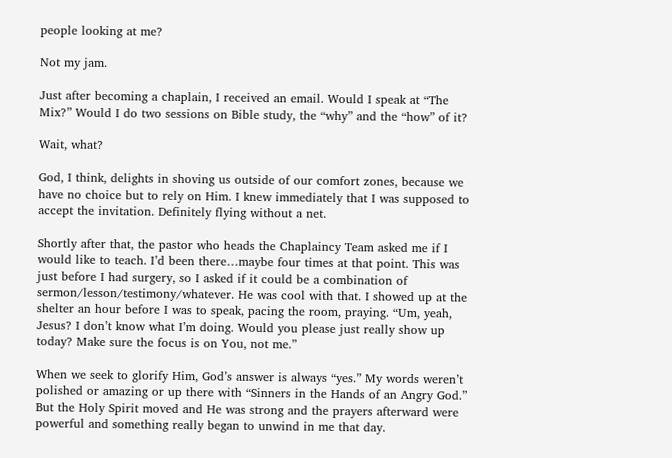people looking at me?

Not my jam.

Just after becoming a chaplain, I received an email. Would I speak at “The Mix?” Would I do two sessions on Bible study, the “why” and the “how” of it?

Wait, what?

God, I think, delights in shoving us outside of our comfort zones, because we have no choice but to rely on Him. I knew immediately that I was supposed to accept the invitation. Definitely flying without a net.

Shortly after that, the pastor who heads the Chaplaincy Team asked me if I would like to teach. I’d been there…maybe four times at that point. This was just before I had surgery, so I asked if it could be a combination of sermon/lesson/testimony/whatever. He was cool with that. I showed up at the shelter an hour before I was to speak, pacing the room, praying. “Um, yeah, Jesus? I don’t know what I’m doing. Would you please just really show up today? Make sure the focus is on You, not me.”

When we seek to glorify Him, God’s answer is always “yes.” My words weren’t polished or amazing or up there with “Sinners in the Hands of an Angry God.” But the Holy Spirit moved and He was strong and the prayers afterward were powerful and something really began to unwind in me that day.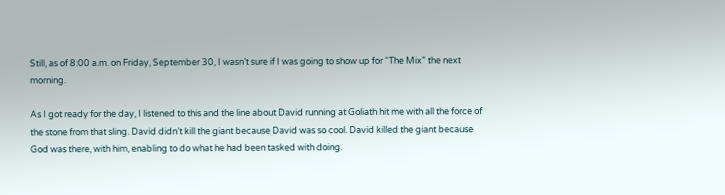Still, as of 8:00 a.m. on Friday, September 30, I wasn’t sure if I was going to show up for “The Mix” the next morning.

As I got ready for the day, I listened to this and the line about David running at Goliath hit me with all the force of the stone from that sling. David didn’t kill the giant because David was so cool. David killed the giant because God was there, with him, enabling to do what he had been tasked with doing.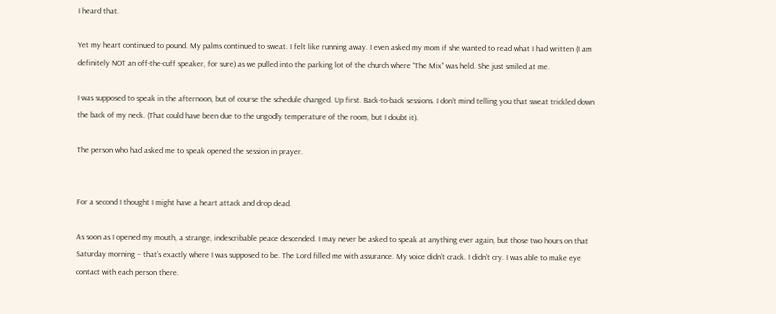I heard that.

Yet my heart continued to pound. My palms continued to sweat. I felt like running away. I even asked my mom if she wanted to read what I had written (I am definitely NOT an off-the-cuff speaker, for sure) as we pulled into the parking lot of the church where “The Mix” was held. She just smiled at me.

I was supposed to speak in the afternoon, but of course the schedule changed. Up first. Back-to-back sessions. I don’t mind telling you that sweat trickled down the back of my neck. (That could have been due to the ungodly temperature of the room, but I doubt it).

The person who had asked me to speak opened the session in prayer.


For a second I thought I might have a heart attack and drop dead.

As soon as I opened my mouth, a strange, indescribable peace descended. I may never be asked to speak at anything ever again, but those two hours on that Saturday morning – that’s exactly where I was supposed to be. The Lord filled me with assurance. My voice didn’t crack. I didn’t cry. I was able to make eye contact with each person there.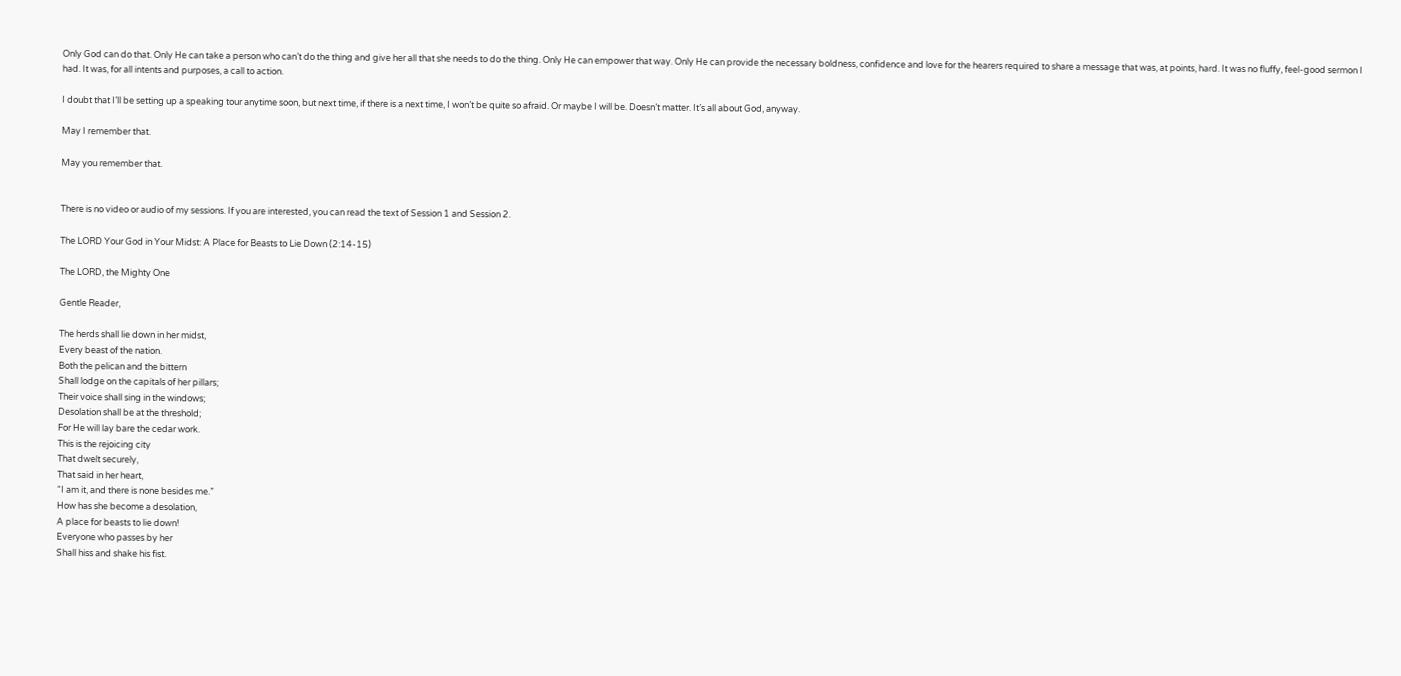Only God can do that. Only He can take a person who can’t do the thing and give her all that she needs to do the thing. Only He can empower that way. Only He can provide the necessary boldness, confidence and love for the hearers required to share a message that was, at points, hard. It was no fluffy, feel-good sermon I had. It was, for all intents and purposes, a call to action.

I doubt that I’ll be setting up a speaking tour anytime soon, but next time, if there is a next time, I won’t be quite so afraid. Or maybe I will be. Doesn’t matter. It’s all about God, anyway.

May I remember that.

May you remember that.


There is no video or audio of my sessions. If you are interested, you can read the text of Session 1 and Session 2.

The LORD Your God in Your Midst: A Place for Beasts to Lie Down (2:14-15)

The LORD, the Mighty One

Gentle Reader,

The herds shall lie down in her midst,
Every beast of the nation.
Both the pelican and the bittern
Shall lodge on the capitals of her pillars;
Their voice shall sing in the windows;
Desolation shall be at the threshold;
For He will lay bare the cedar work.
This is the rejoicing city
That dwelt securely,
That said in her heart,
“I am it, and there is none besides me.”
How has she become a desolation,
A place for beasts to lie down!
Everyone who passes by her
Shall hiss and shake his fist.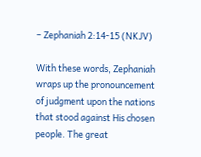– Zephaniah 2:14-15 (NKJV)

With these words, Zephaniah wraps up the pronouncement of judgment upon the nations that stood against His chosen people. The great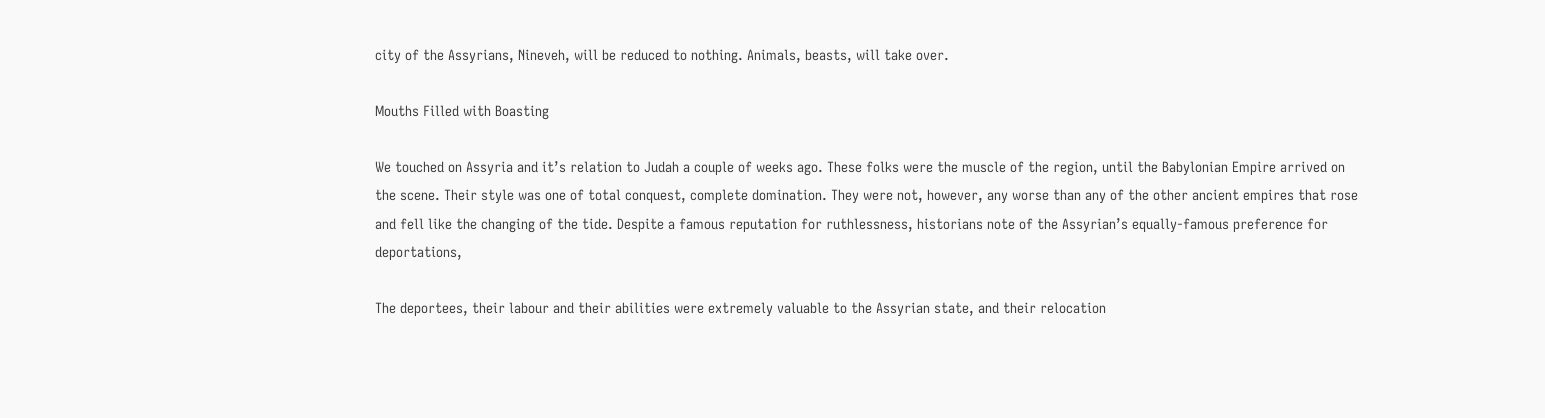city of the Assyrians, Nineveh, will be reduced to nothing. Animals, beasts, will take over.

Mouths Filled with Boasting

We touched on Assyria and it’s relation to Judah a couple of weeks ago. These folks were the muscle of the region, until the Babylonian Empire arrived on the scene. Their style was one of total conquest, complete domination. They were not, however, any worse than any of the other ancient empires that rose and fell like the changing of the tide. Despite a famous reputation for ruthlessness, historians note of the Assyrian’s equally-famous preference for deportations,

The deportees, their labour and their abilities were extremely valuable to the Assyrian state, and their relocation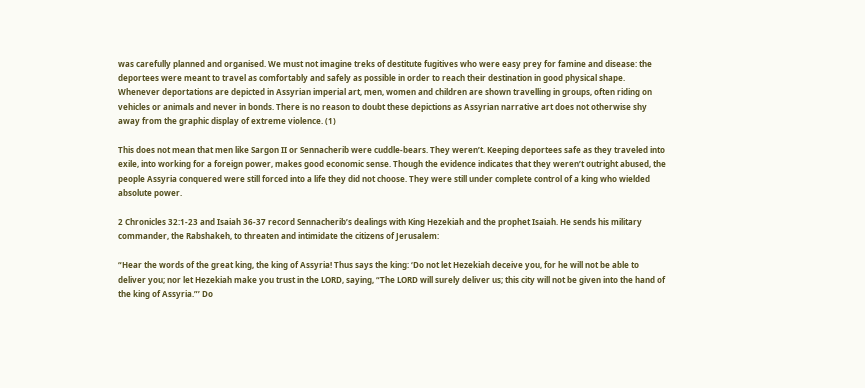was carefully planned and organised. We must not imagine treks of destitute fugitives who were easy prey for famine and disease: the deportees were meant to travel as comfortably and safely as possible in order to reach their destination in good physical shape. Whenever deportations are depicted in Assyrian imperial art, men, women and children are shown travelling in groups, often riding on vehicles or animals and never in bonds. There is no reason to doubt these depictions as Assyrian narrative art does not otherwise shy away from the graphic display of extreme violence. (1)

This does not mean that men like Sargon II or Sennacherib were cuddle-bears. They weren’t. Keeping deportees safe as they traveled into exile, into working for a foreign power, makes good economic sense. Though the evidence indicates that they weren’t outright abused, the people Assyria conquered were still forced into a life they did not choose. They were still under complete control of a king who wielded absolute power.

2 Chronicles 32:1-23 and Isaiah 36-37 record Sennacherib’s dealings with King Hezekiah and the prophet Isaiah. He sends his military commander, the Rabshakeh, to threaten and intimidate the citizens of Jerusalem:

“Hear the words of the great king, the king of Assyria! Thus says the king: ‘Do not let Hezekiah deceive you, for he will not be able to deliver you; nor let Hezekiah make you trust in the LORD, saying, “The LORD will surely deliver us; this city will not be given into the hand of the king of Assyria.”’ Do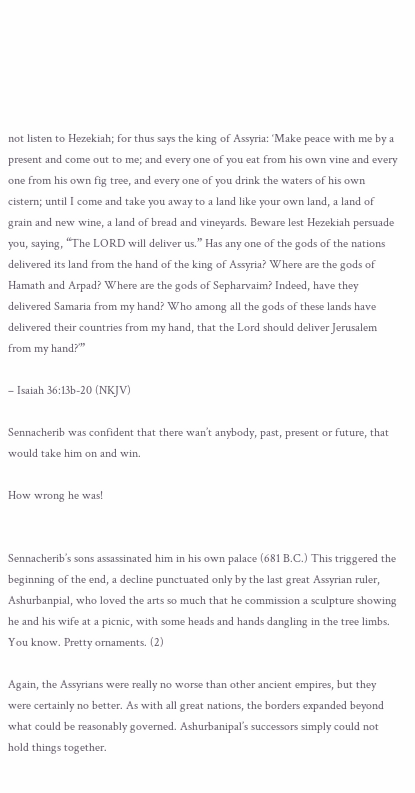not listen to Hezekiah; for thus says the king of Assyria: ‘Make peace with me by a present and come out to me; and every one of you eat from his own vine and every one from his own fig tree, and every one of you drink the waters of his own cistern; until I come and take you away to a land like your own land, a land of grain and new wine, a land of bread and vineyards. Beware lest Hezekiah persuade you, saying, “The LORD will deliver us.” Has any one of the gods of the nations delivered its land from the hand of the king of Assyria? Where are the gods of Hamath and Arpad? Where are the gods of Sepharvaim? Indeed, have they delivered Samaria from my hand? Who among all the gods of these lands have delivered their countries from my hand, that the Lord should deliver Jerusalem from my hand?’”

– Isaiah 36:13b-20 (NKJV)

Sennacherib was confident that there wan’t anybody, past, present or future, that would take him on and win.

How wrong he was!


Sennacherib’s sons assassinated him in his own palace (681 B.C.) This triggered the beginning of the end, a decline punctuated only by the last great Assyrian ruler, Ashurbanpial, who loved the arts so much that he commission a sculpture showing he and his wife at a picnic, with some heads and hands dangling in the tree limbs. You know. Pretty ornaments. (2)

Again, the Assyrians were really no worse than other ancient empires, but they were certainly no better. As with all great nations, the borders expanded beyond what could be reasonably governed. Ashurbanipal’s successors simply could not hold things together.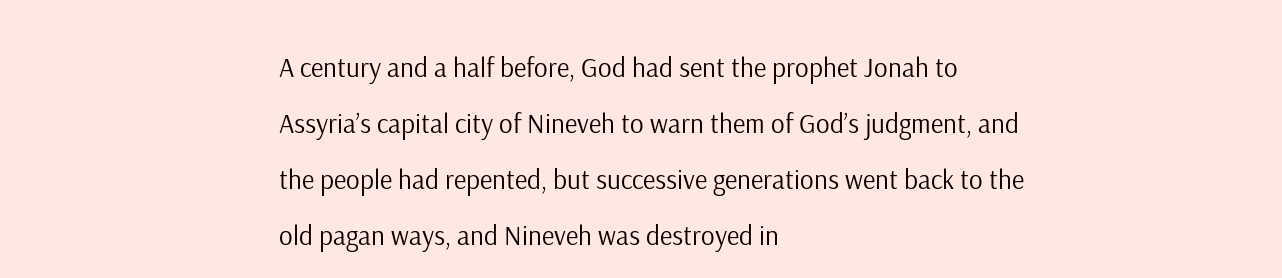A century and a half before, God had sent the prophet Jonah to Assyria’s capital city of Nineveh to warn them of God’s judgment, and the people had repented, but successive generations went back to the old pagan ways, and Nineveh was destroyed in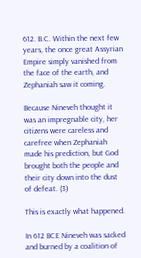612. B.C. Within the next few years, the once great Assyrian Empire simply vanished from the face of the earth, and Zephaniah saw it coming.

Because Nineveh thought it was an impregnable city, her citizens were careless and carefree when Zephaniah made his prediction, but God brought both the people and their city down into the dust of defeat. (3)

This is exactly what happened.

In 612 BCE Nineveh was sacked and burned by a coalition of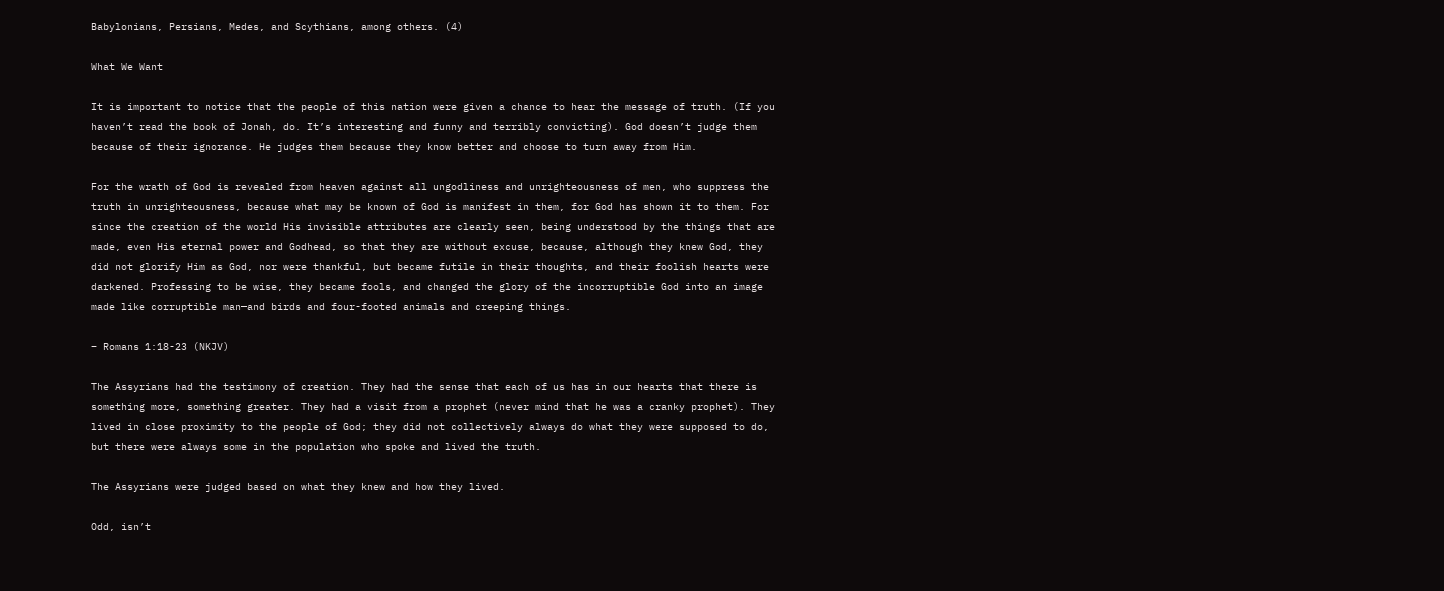Babylonians, Persians, Medes, and Scythians, among others. (4)

What We Want

It is important to notice that the people of this nation were given a chance to hear the message of truth. (If you haven’t read the book of Jonah, do. It’s interesting and funny and terribly convicting). God doesn’t judge them because of their ignorance. He judges them because they know better and choose to turn away from Him.

For the wrath of God is revealed from heaven against all ungodliness and unrighteousness of men, who suppress the truth in unrighteousness, because what may be known of God is manifest in them, for God has shown it to them. For since the creation of the world His invisible attributes are clearly seen, being understood by the things that are made, even His eternal power and Godhead, so that they are without excuse, because, although they knew God, they did not glorify Him as God, nor were thankful, but became futile in their thoughts, and their foolish hearts were darkened. Professing to be wise, they became fools, and changed the glory of the incorruptible God into an image made like corruptible man—and birds and four-footed animals and creeping things.

– Romans 1:18-23 (NKJV)

The Assyrians had the testimony of creation. They had the sense that each of us has in our hearts that there is something more, something greater. They had a visit from a prophet (never mind that he was a cranky prophet). They lived in close proximity to the people of God; they did not collectively always do what they were supposed to do, but there were always some in the population who spoke and lived the truth.

The Assyrians were judged based on what they knew and how they lived.

Odd, isn’t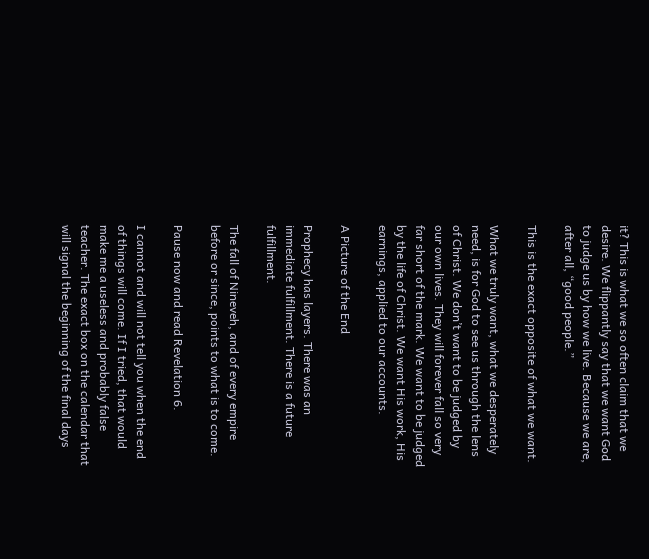it? This is what we so often claim that we desire. We flippantly say that we want God to judge us by how we live. Because we are, after all, “good people.”

This is the exact opposite of what we want.

What we truly want, what we desperately need, is for God to see us through the lens of Christ. We don’t want to be judged by our own lives. They will forever fall so very far short of the mark. We want to be judged by the life of Christ. We want His work, His earnings, applied to our accounts.

A Picture of the End

Prophecy has layers. There was an immediate fulfillment. There is a future fulfillment.

The fall of Nineveh, and of every empire before or since, points to what is to come.

Pause now and read Revelation 6.

I cannot and will not tell you when the end of things will come. If I tried, that would make me a useless and probably false teacher. The exact box on the calendar that will signal the beginning of the final days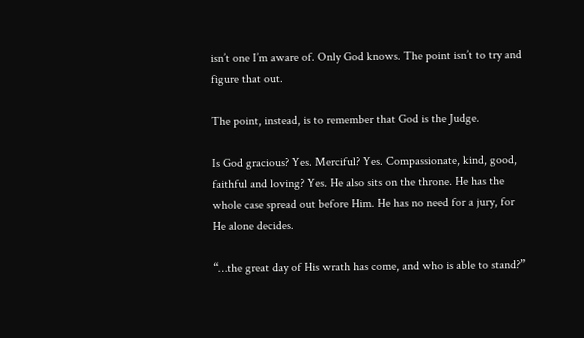isn’t one I’m aware of. Only God knows. The point isn’t to try and figure that out.

The point, instead, is to remember that God is the Judge.

Is God gracious? Yes. Merciful? Yes. Compassionate, kind, good, faithful and loving? Yes. He also sits on the throne. He has the whole case spread out before Him. He has no need for a jury, for He alone decides.

“…the great day of His wrath has come, and who is able to stand?”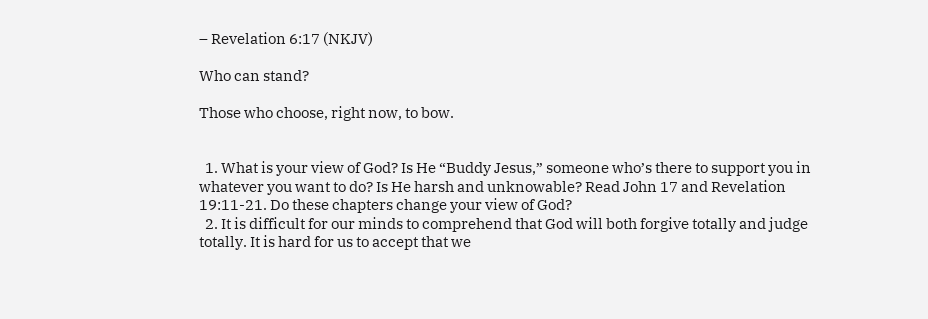– Revelation 6:17 (NKJV)

Who can stand?

Those who choose, right now, to bow.


  1. What is your view of God? Is He “Buddy Jesus,” someone who’s there to support you in whatever you want to do? Is He harsh and unknowable? Read John 17 and Revelation 19:11-21. Do these chapters change your view of God?
  2. It is difficult for our minds to comprehend that God will both forgive totally and judge totally. It is hard for us to accept that we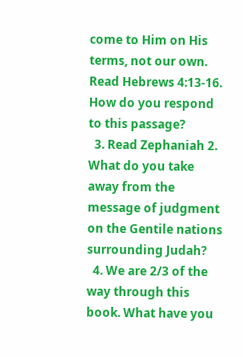come to Him on His terms, not our own. Read Hebrews 4:13-16. How do you respond to this passage?
  3. Read Zephaniah 2. What do you take away from the message of judgment on the Gentile nations surrounding Judah?
  4. We are 2/3 of the way through this book. What have you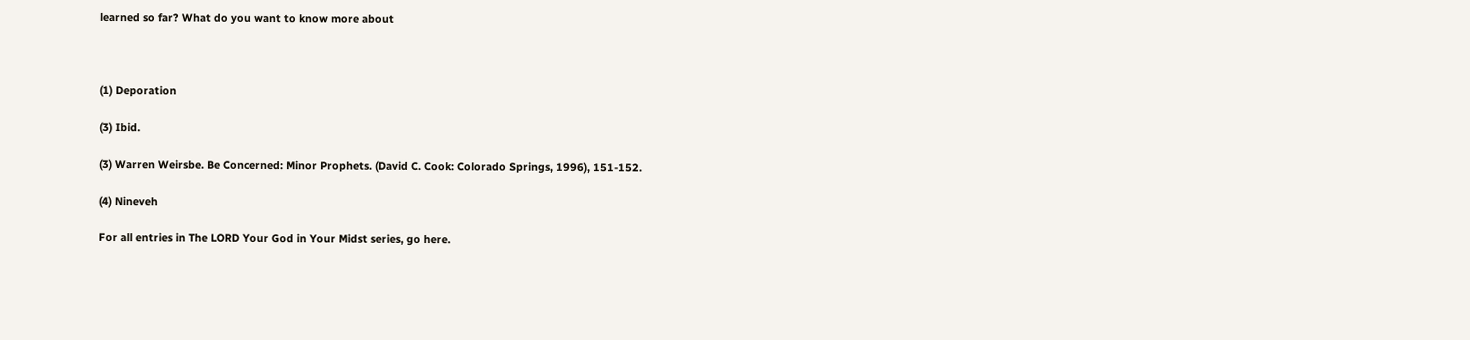learned so far? What do you want to know more about



(1) Deporation

(3) Ibid.

(3) Warren Weirsbe. Be Concerned: Minor Prophets. (David C. Cook: Colorado Springs, 1996), 151-152.

(4) Nineveh

For all entries in The LORD Your God in Your Midst series, go here.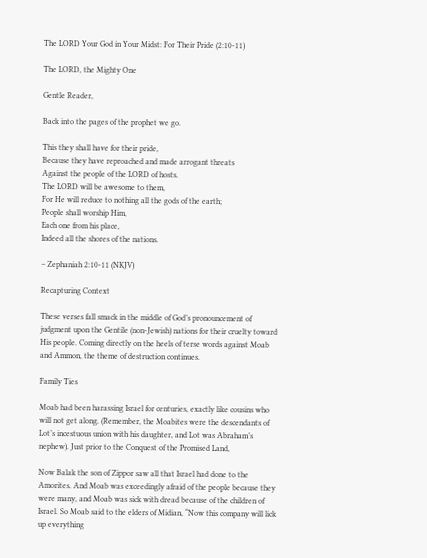The LORD Your God in Your Midst: For Their Pride (2:10-11)

The LORD, the Mighty One

Gentle Reader,

Back into the pages of the prophet we go.

This they shall have for their pride,
Because they have reproached and made arrogant threats
Against the people of the LORD of hosts.
The LORD will be awesome to them,
For He will reduce to nothing all the gods of the earth;
People shall worship Him,
Each one from his place,
Indeed all the shores of the nations.

– Zephaniah 2:10-11 (NKJV)

Recapturing Context

These verses fall smack in the middle of God’s pronouncement of judgment upon the Gentile (non-Jewish) nations for their cruelty toward His people. Coming directly on the heels of terse words against Moab and Ammon, the theme of destruction continues.

Family Ties

Moab had been harassing Israel for centuries, exactly like cousins who will not get along. (Remember, the Moabites were the descendants of Lot’s incestuous union with his daughter, and Lot was Abraham’s nephew). Just prior to the Conquest of the Promised Land,

Now Balak the son of Zippor saw all that Israel had done to the Amorites. And Moab was exceedingly afraid of the people because they were many, and Moab was sick with dread because of the children of Israel. So Moab said to the elders of Midian, “Now this company will lick up everything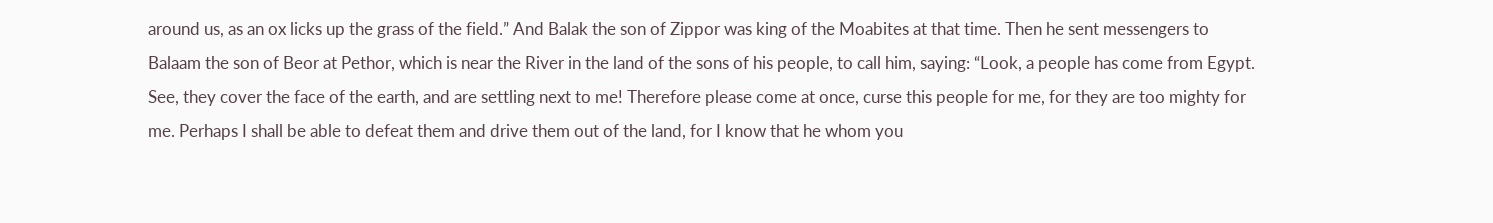around us, as an ox licks up the grass of the field.” And Balak the son of Zippor was king of the Moabites at that time. Then he sent messengers to Balaam the son of Beor at Pethor, which is near the River in the land of the sons of his people, to call him, saying: “Look, a people has come from Egypt. See, they cover the face of the earth, and are settling next to me! Therefore please come at once, curse this people for me, for they are too mighty for me. Perhaps I shall be able to defeat them and drive them out of the land, for I know that he whom you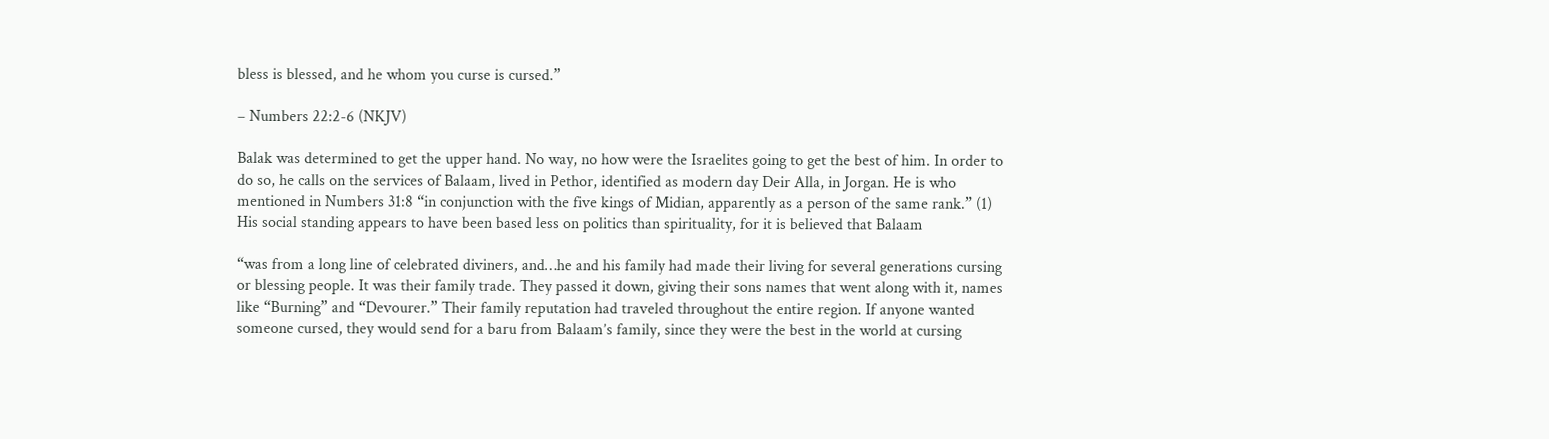bless is blessed, and he whom you curse is cursed.”

– Numbers 22:2-6 (NKJV)

Balak was determined to get the upper hand. No way, no how were the Israelites going to get the best of him. In order to do so, he calls on the services of Balaam, lived in Pethor, identified as modern day Deir Alla, in Jorgan. He is who mentioned in Numbers 31:8 “in conjunction with the five kings of Midian, apparently as a person of the same rank.” (1) His social standing appears to have been based less on politics than spirituality, for it is believed that Balaam

“was from a long line of celebrated diviners, and…he and his family had made their living for several generations cursing or blessing people. It was their family trade. They passed it down, giving their sons names that went along with it, names like “Burning” and “Devourer.” Their family reputation had traveled throughout the entire region. If anyone wanted someone cursed, they would send for a baru from Balaam’s family, since they were the best in the world at cursing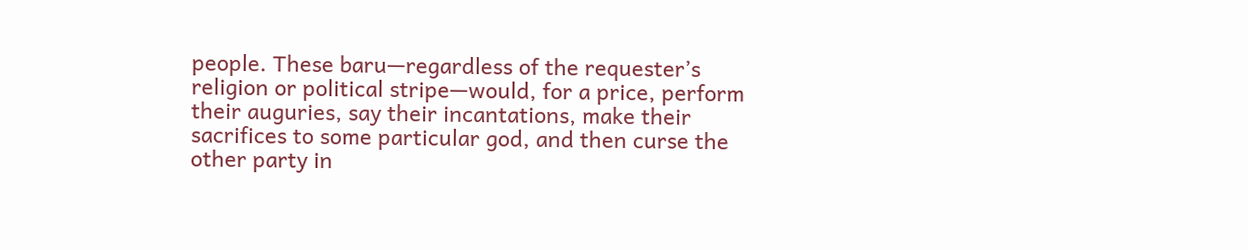people. These baru—regardless of the requester’s religion or political stripe—would, for a price, perform their auguries, say their incantations, make their sacrifices to some particular god, and then curse the other party in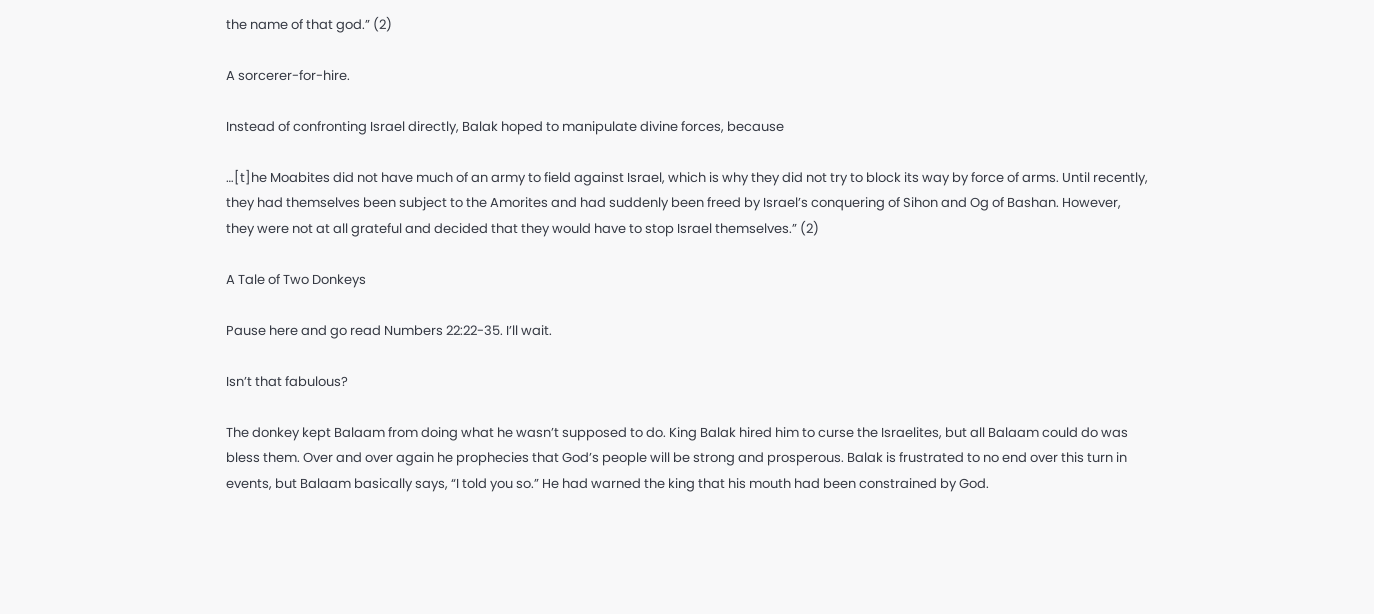the name of that god.” (2)

A sorcerer-for-hire.

Instead of confronting Israel directly, Balak hoped to manipulate divine forces, because

…[t]he Moabites did not have much of an army to field against Israel, which is why they did not try to block its way by force of arms. Until recently, they had themselves been subject to the Amorites and had suddenly been freed by Israel’s conquering of Sihon and Og of Bashan. However, they were not at all grateful and decided that they would have to stop Israel themselves.” (2)

A Tale of Two Donkeys

Pause here and go read Numbers 22:22-35. I’ll wait.

Isn’t that fabulous?

The donkey kept Balaam from doing what he wasn’t supposed to do. King Balak hired him to curse the Israelites, but all Balaam could do was bless them. Over and over again he prophecies that God’s people will be strong and prosperous. Balak is frustrated to no end over this turn in events, but Balaam basically says, “I told you so.” He had warned the king that his mouth had been constrained by God.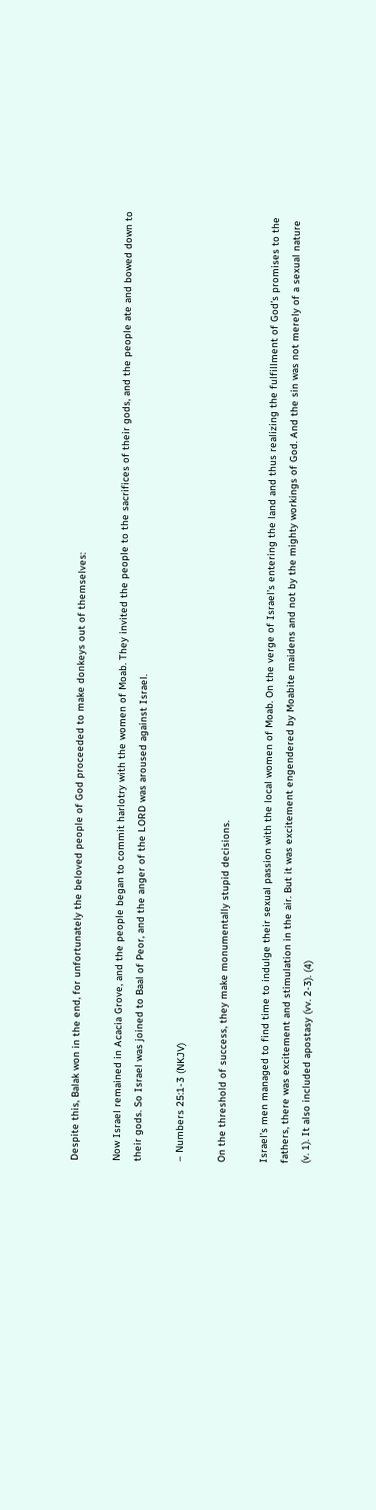Despite this, Balak won in the end, for unfortunately the beloved people of God proceeded to make donkeys out of themselves:

Now Israel remained in Acacia Grove, and the people began to commit harlotry with the women of Moab. They invited the people to the sacrifices of their gods, and the people ate and bowed down to their gods. So Israel was joined to Baal of Peor, and the anger of the LORD was aroused against Israel.

– Numbers 25:1-3 (NKJV)

On the threshold of success, they make monumentally stupid decisions.

Israel’s men managed to find time to indulge their sexual passion with the local women of Moab. On the verge of Israel’s entering the land and thus realizing the fulfillment of God’s promises to the fathers, there was excitement and stimulation in the air. But it was excitement engendered by Moabite maidens and not by the mighty workings of God. And the sin was not merely of a sexual nature (v. 1). It also included apostasy (vv. 2-3). (4)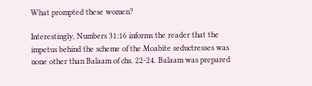What prompted these women?

Interestingly, Numbers 31:16 informs the reader that the impetus behind the scheme of the Moabite seductresses was none other than Balaam of chs. 22-24. Balaam was prepared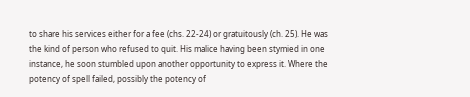to share his services either for a fee (chs. 22-24) or gratuitously (ch. 25). He was the kind of person who refused to quit. His malice having been stymied in one instance, he soon stumbled upon another opportunity to express it. Where the potency of spell failed, possibly the potency of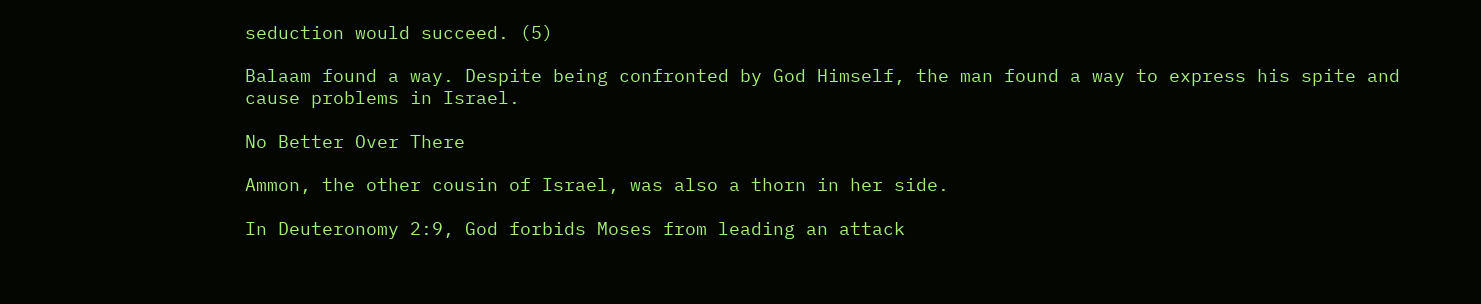seduction would succeed. (5)

Balaam found a way. Despite being confronted by God Himself, the man found a way to express his spite and cause problems in Israel.

No Better Over There

Ammon, the other cousin of Israel, was also a thorn in her side.

In Deuteronomy 2:9, God forbids Moses from leading an attack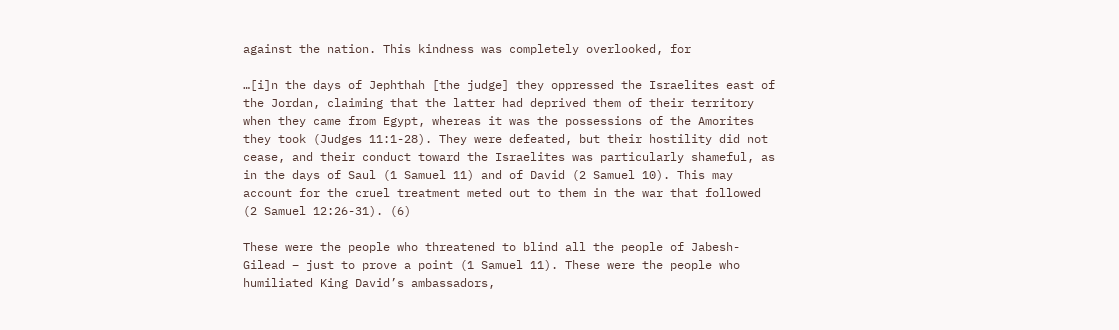against the nation. This kindness was completely overlooked, for

…[i]n the days of Jephthah [the judge] they oppressed the Israelites east of the Jordan, claiming that the latter had deprived them of their territory when they came from Egypt, whereas it was the possessions of the Amorites they took (Judges 11:1-28). They were defeated, but their hostility did not cease, and their conduct toward the Israelites was particularly shameful, as in the days of Saul (1 Samuel 11) and of David (2 Samuel 10). This may account for the cruel treatment meted out to them in the war that followed (2 Samuel 12:26-31). (6)

These were the people who threatened to blind all the people of Jabesh-Gilead – just to prove a point (1 Samuel 11). These were the people who humiliated King David’s ambassadors,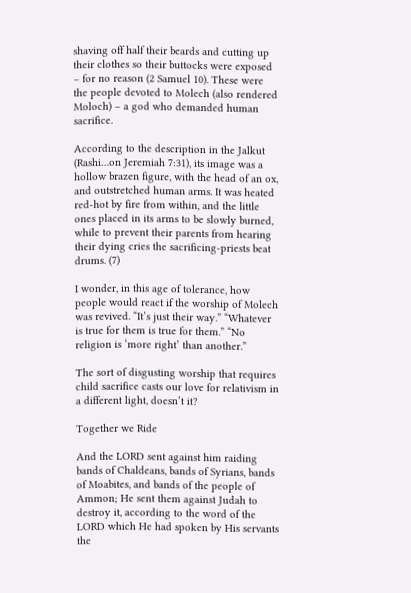shaving off half their beards and cutting up their clothes so their buttocks were exposed – for no reason (2 Samuel 10). These were the people devoted to Molech (also rendered Moloch) – a god who demanded human sacrifice.

According to the description in the Jalkut (Rashi…on Jeremiah 7:31), its image was a hollow brazen figure, with the head of an ox, and outstretched human arms. It was heated red-hot by fire from within, and the little ones placed in its arms to be slowly burned, while to prevent their parents from hearing their dying cries the sacrificing-priests beat drums. (7)

I wonder, in this age of tolerance, how people would react if the worship of Molech was revived. “It’s just their way.” “Whatever is true for them is true for them.” “No religion is ‘more right’ than another.”

The sort of disgusting worship that requires child sacrifice casts our love for relativism in a different light, doesn’t it?

Together we Ride

And the LORD sent against him raiding bands of Chaldeans, bands of Syrians, bands of Moabites, and bands of the people of Ammon; He sent them against Judah to destroy it, according to the word of the LORD which He had spoken by His servants the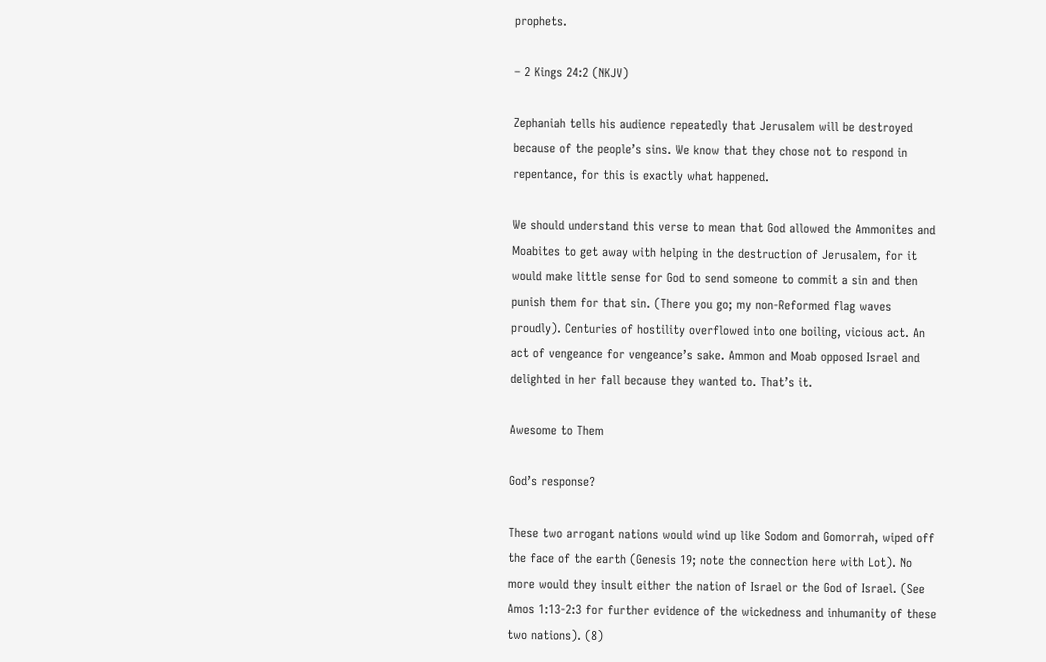prophets.

– 2 Kings 24:2 (NKJV)

Zephaniah tells his audience repeatedly that Jerusalem will be destroyed because of the people’s sins. We know that they chose not to respond in repentance, for this is exactly what happened.

We should understand this verse to mean that God allowed the Ammonites and Moabites to get away with helping in the destruction of Jerusalem, for it would make little sense for God to send someone to commit a sin and then punish them for that sin. (There you go; my non-Reformed flag waves proudly). Centuries of hostility overflowed into one boiling, vicious act. An act of vengeance for vengeance’s sake. Ammon and Moab opposed Israel and delighted in her fall because they wanted to. That’s it.

Awesome to Them

God’s response?

These two arrogant nations would wind up like Sodom and Gomorrah, wiped off the face of the earth (Genesis 19; note the connection here with Lot). No more would they insult either the nation of Israel or the God of Israel. (See Amos 1:13-2:3 for further evidence of the wickedness and inhumanity of these two nations). (8)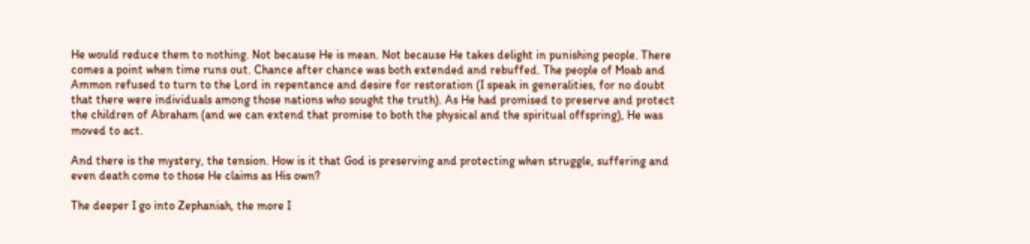He would reduce them to nothing. Not because He is mean. Not because He takes delight in punishing people. There comes a point when time runs out. Chance after chance was both extended and rebuffed. The people of Moab and Ammon refused to turn to the Lord in repentance and desire for restoration (I speak in generalities, for no doubt that there were individuals among those nations who sought the truth). As He had promised to preserve and protect the children of Abraham (and we can extend that promise to both the physical and the spiritual offspring), He was moved to act.

And there is the mystery, the tension. How is it that God is preserving and protecting when struggle, suffering and even death come to those He claims as His own?

The deeper I go into Zephaniah, the more I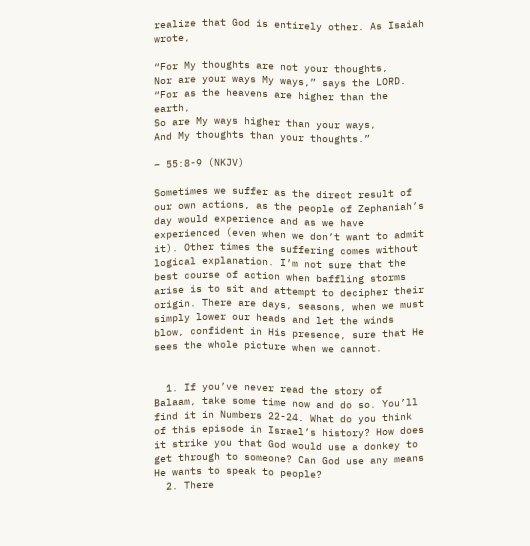realize that God is entirely other. As Isaiah wrote,

“For My thoughts are not your thoughts,
Nor are your ways My ways,” says the LORD.
“For as the heavens are higher than the earth,
So are My ways higher than your ways,
And My thoughts than your thoughts.”

– 55:8-9 (NKJV)

Sometimes we suffer as the direct result of our own actions, as the people of Zephaniah’s day would experience and as we have experienced (even when we don’t want to admit it). Other times the suffering comes without logical explanation. I’m not sure that the best course of action when baffling storms arise is to sit and attempt to decipher their origin. There are days, seasons, when we must simply lower our heads and let the winds blow, confident in His presence, sure that He sees the whole picture when we cannot.


  1. If you’ve never read the story of Balaam, take some time now and do so. You’ll find it in Numbers 22-24. What do you think of this episode in Israel’s history? How does it strike you that God would use a donkey to get through to someone? Can God use any means He wants to speak to people?
  2. There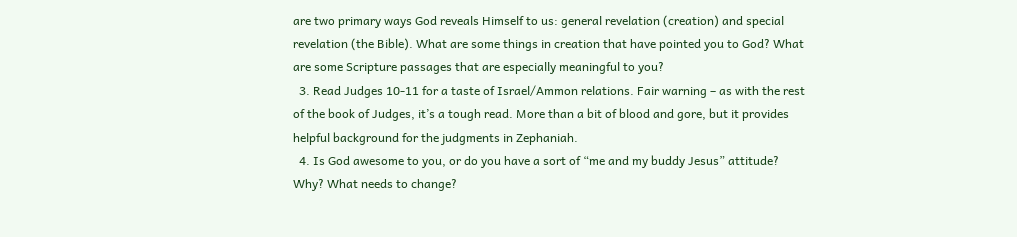are two primary ways God reveals Himself to us: general revelation (creation) and special revelation (the Bible). What are some things in creation that have pointed you to God? What are some Scripture passages that are especially meaningful to you?
  3. Read Judges 10-11 for a taste of Israel/Ammon relations. Fair warning – as with the rest of the book of Judges, it’s a tough read. More than a bit of blood and gore, but it provides helpful background for the judgments in Zephaniah.
  4. Is God awesome to you, or do you have a sort of “me and my buddy Jesus” attitude? Why? What needs to change?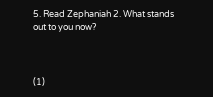5. Read Zephaniah 2. What stands out to you now?



(1)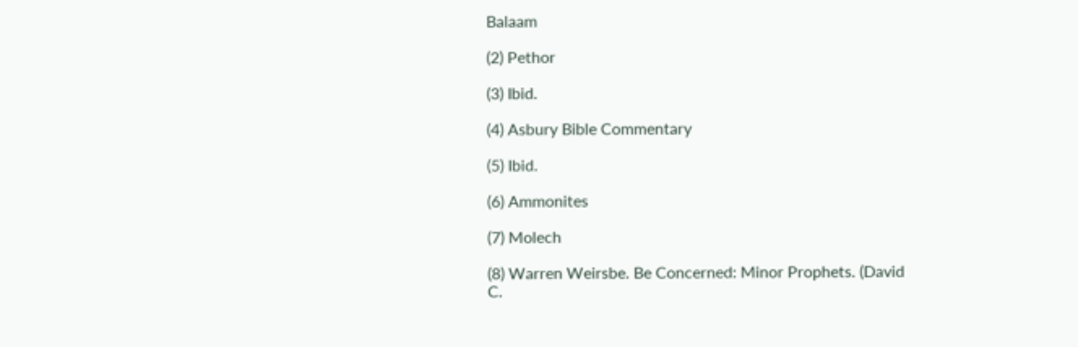Balaam

(2) Pethor

(3) Ibid.

(4) Asbury Bible Commentary

(5) Ibid.

(6) Ammonites

(7) Molech

(8) Warren Weirsbe. Be Concerned: Minor Prophets. (David C.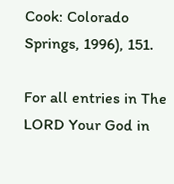Cook: Colorado Springs, 1996), 151.

For all entries in The LORD Your God in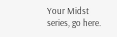Your Midst series, go here.